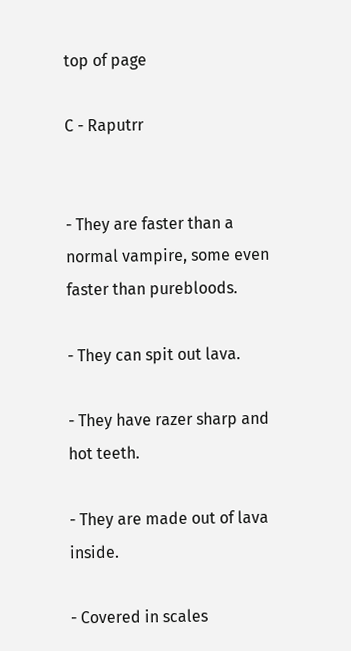top of page

C - Raputrr


- They are faster than a normal vampire, some even faster than purebloods.

- They can spit out lava.

- They have razer sharp and hot teeth.

- They are made out of lava inside.

- Covered in scales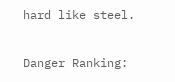hard like steel.

Danger Ranking: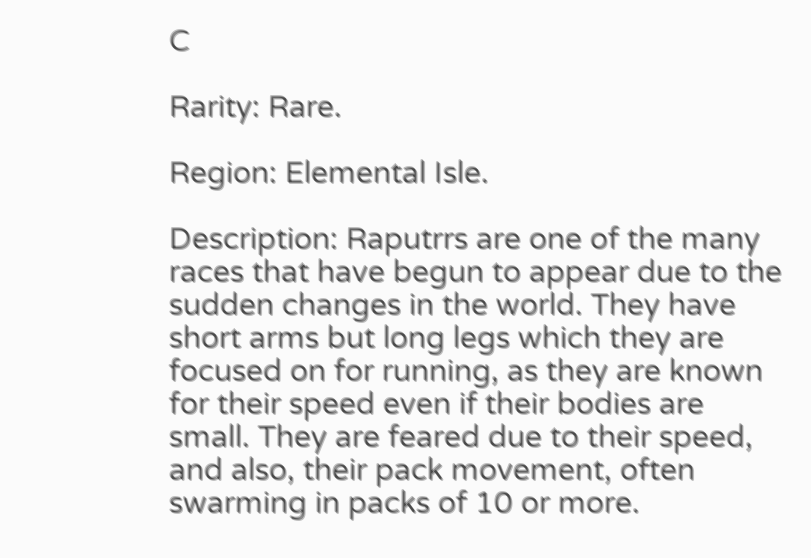C

Rarity: Rare.

Region: Elemental Isle.

Description: Raputrrs are one of the many races that have begun to appear due to the sudden changes in the world. They have short arms but long legs which they are focused on for running, as they are known for their speed even if their bodies are small. They are feared due to their speed, and also, their pack movement, often swarming in packs of 10 or more.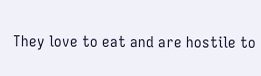They love to eat and are hostile to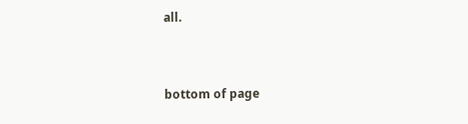all.


bottom of page